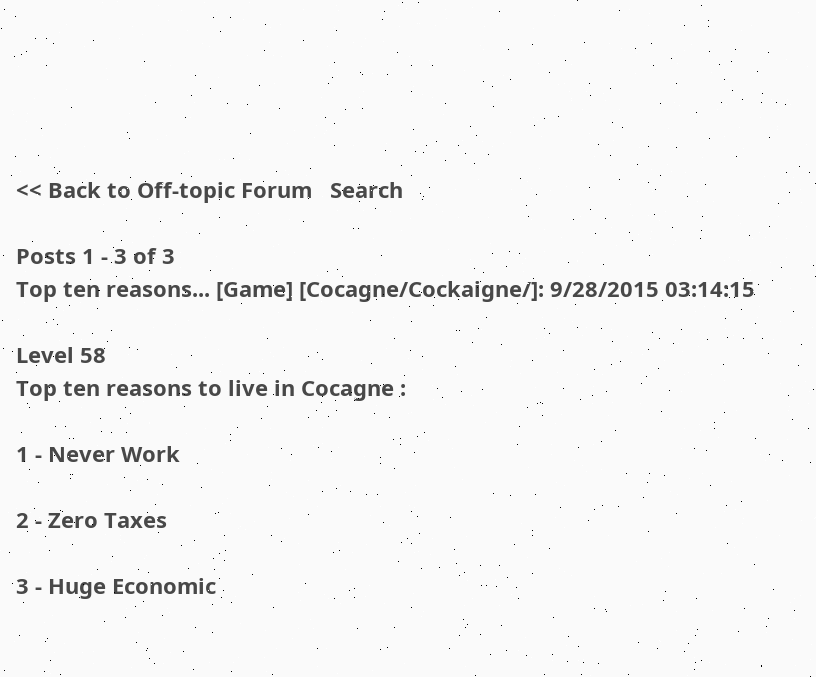<< Back to Off-topic Forum   Search

Posts 1 - 3 of 3
Top ten reasons... [Game] [Cocagne/Cockaigne/]: 9/28/2015 03:14:15

Level 58
Top ten reasons to live in Cocagne :

1 - Never Work

2 - Zero Taxes

3 - Huge Economic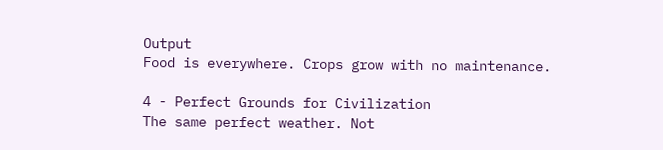Output
Food is everywhere. Crops grow with no maintenance.

4 - Perfect Grounds for Civilization
The same perfect weather. Not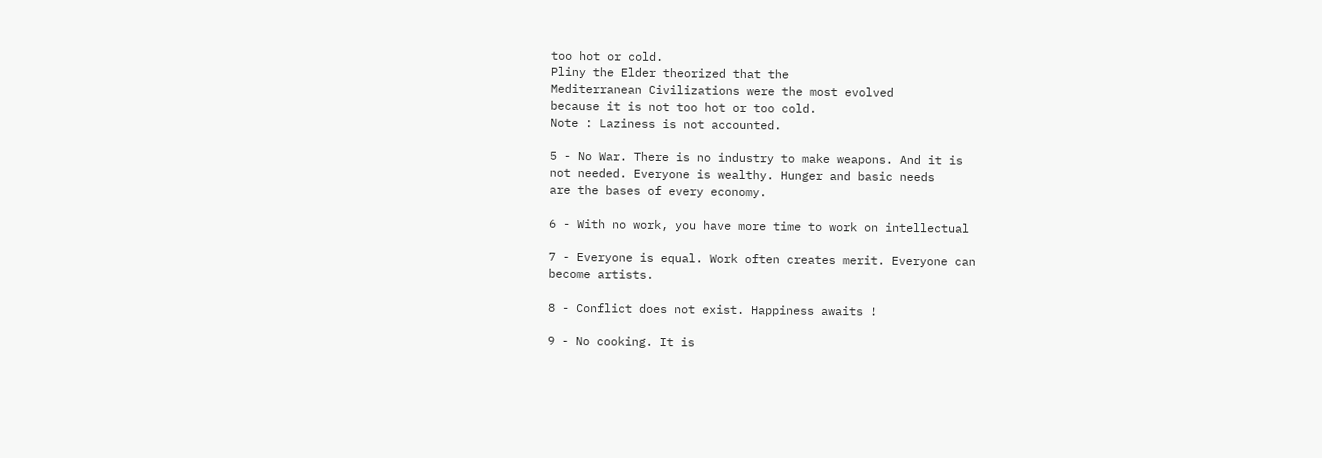too hot or cold.
Pliny the Elder theorized that the
Mediterranean Civilizations were the most evolved
because it is not too hot or too cold.
Note : Laziness is not accounted.

5 - No War. There is no industry to make weapons. And it is
not needed. Everyone is wealthy. Hunger and basic needs
are the bases of every economy.

6 - With no work, you have more time to work on intellectual

7 - Everyone is equal. Work often creates merit. Everyone can
become artists.

8 - Conflict does not exist. Happiness awaits !

9 - No cooking. It is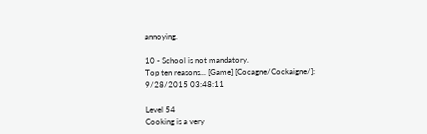annoying.

10 - School is not mandatory.
Top ten reasons... [Game] [Cocagne/Cockaigne/]: 9/28/2015 03:48:11

Level 54
Cooking is a very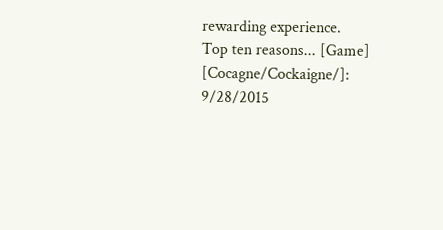rewarding experience.
Top ten reasons... [Game] [Cocagne/Cockaigne/]: 9/28/2015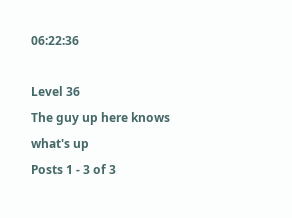06:22:36

Level 36
The guy up here knows what's up
Posts 1 - 3 of 3